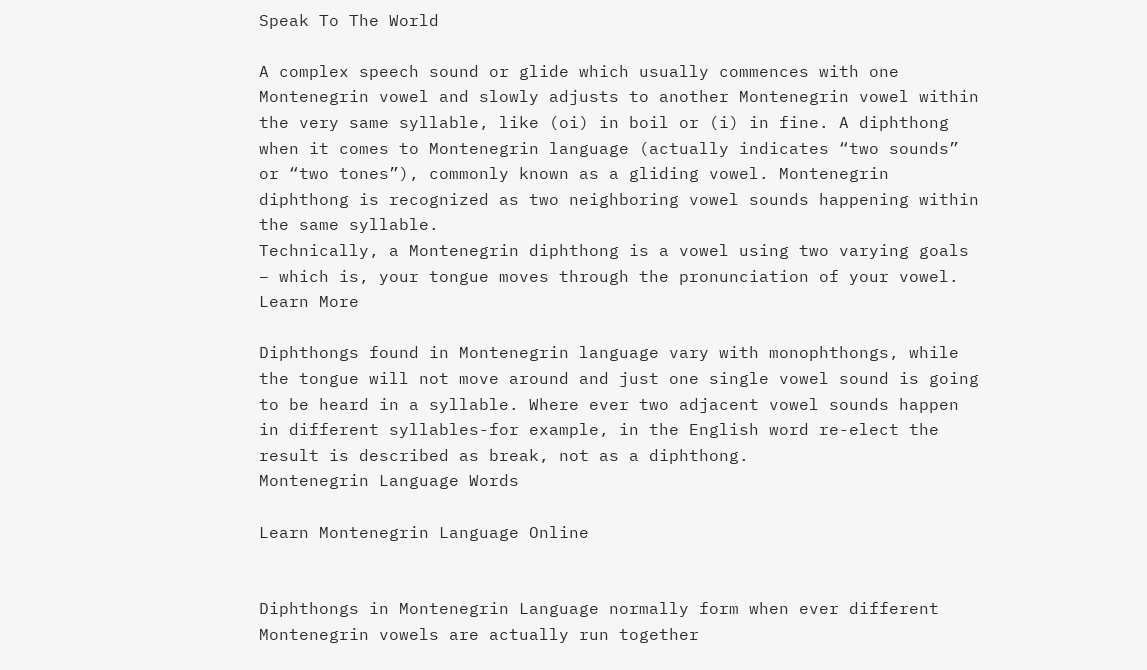Speak To The World

A complex speech sound or glide which usually commences with one Montenegrin vowel and slowly adjusts to another Montenegrin vowel within the very same syllable, like (oi) in boil or (i) in fine. A diphthong when it comes to Montenegrin language (actually indicates “two sounds” or “two tones”), commonly known as a gliding vowel. Montenegrin diphthong is recognized as two neighboring vowel sounds happening within the same syllable.
Technically, a Montenegrin diphthong is a vowel using two varying goals – which is, your tongue moves through the pronunciation of your vowel. Learn More

Diphthongs found in Montenegrin language vary with monophthongs, while the tongue will not move around and just one single vowel sound is going to be heard in a syllable. Where ever two adjacent vowel sounds happen in different syllables-for example, in the English word re-elect the result is described as break, not as a diphthong.
Montenegrin Language Words

Learn Montenegrin Language Online


Diphthongs in Montenegrin Language normally form when ever different Montenegrin vowels are actually run together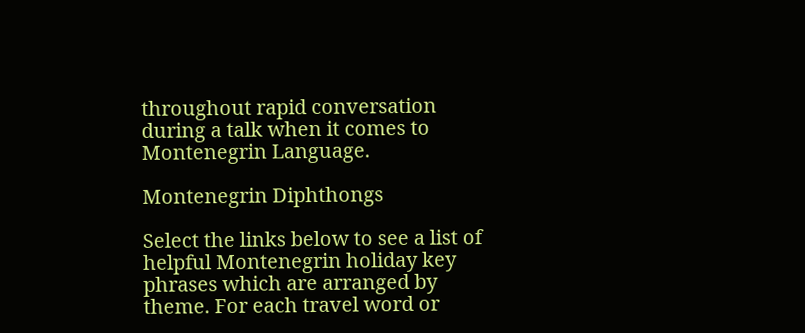throughout rapid conversation during a talk when it comes to Montenegrin Language.

Montenegrin Diphthongs

Select the links below to see a list of helpful Montenegrin holiday key phrases which are arranged by theme. For each travel word or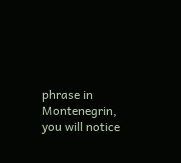phrase in Montenegrin, you will notice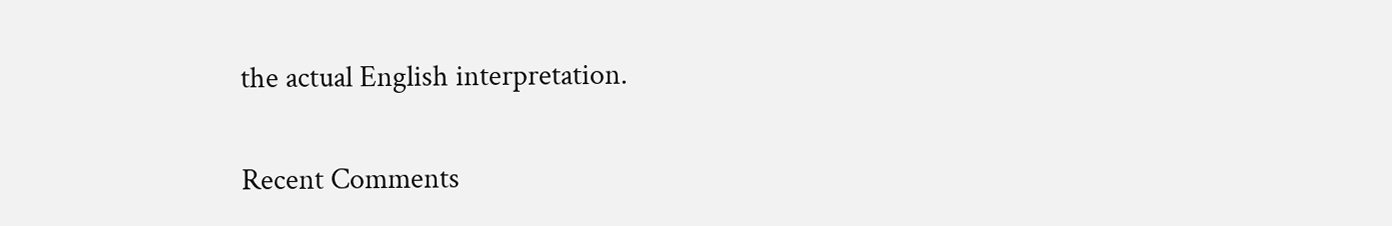the actual English interpretation.

Recent Comments